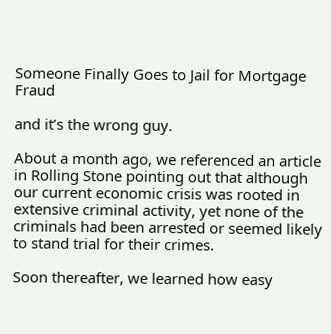Someone Finally Goes to Jail for Mortgage Fraud

and it’s the wrong guy.

About a month ago, we referenced an article in Rolling Stone pointing out that although our current economic crisis was rooted in extensive criminal activity, yet none of the criminals had been arrested or seemed likely to stand trial for their crimes.

Soon thereafter, we learned how easy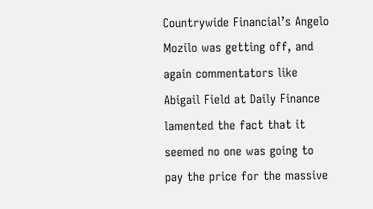Countrywide Financial’s Angelo Mozilo was getting off, and again commentators like Abigail Field at Daily Finance lamented the fact that it seemed no one was going to pay the price for the massive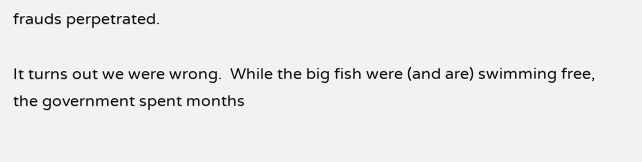frauds perpetrated.

It turns out we were wrong.  While the big fish were (and are) swimming free, the government spent months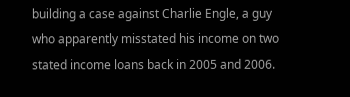building a case against Charlie Engle, a guy who apparently misstated his income on two stated income loans back in 2005 and 2006.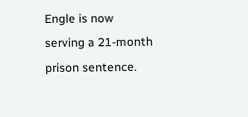Engle is now serving a 21-month prison sentence.